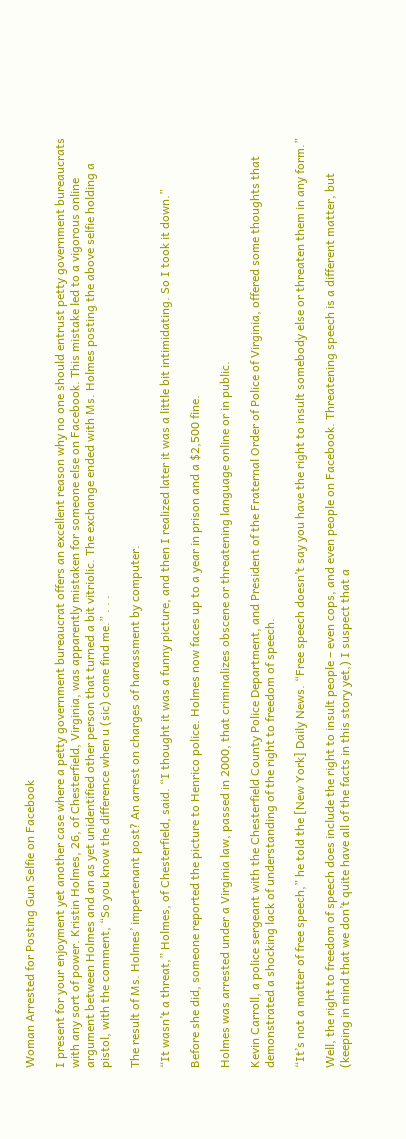Woman Arrested for Posting Gun Selfie on Facebook

I present for your enjoyment yet another case where a petty government bureaucrat offers an excellent reason why no one should entrust petty government bureaucrats with any sort of power. Kristin Holmes, 26, of Chesterfield, Virginia, was apparently mistaken for someone else on Facebook. This mistake led to a vigorous online argument between Holmes and an as yet unidentified other person that turned a bit vitriolic. The exchange ended with Ms. Holmes posting the above selfie holding a pistol, with the comment, “So you know the difference when u (sic) come find me.” . . .

The result of Ms. Holmes’ impertenant post? An arrest on charges of harassment by computer.

“It wasn’t a threat,” Holmes, of Chesterfield, said. “I thought it was a funny picture, and then I realized later it was a little bit intimidating. So I took it down.”

Before she did, someone reported the picture to Henrico police. Holmes now faces up to a year in prison and a $2,500 fine.

Holmes was arrested under a Virginia law, passed in 2000, that criminalizes obscene or threatening language online or in public.

Kevin Carroll, a police sergeant with the Chesterfield County Police Department, and President of the Fraternal Order of Police of Virginia, offered some thoughts that demonstrated a shocking lack of understanding of the right to freedom of speech.

“It’s not a matter of free speech,” he told the [New York] Daily News. “Free speech doesn’t say you have the right to insult somebody else or threaten them in any form.”

Well, the right to freedom of speech does include the right to insult people – even cops, and even people on Facebook. Threatening speech is a different matter, but (keeping in mind that we don’t quite have all of the facts in this story yet,) I suspect that a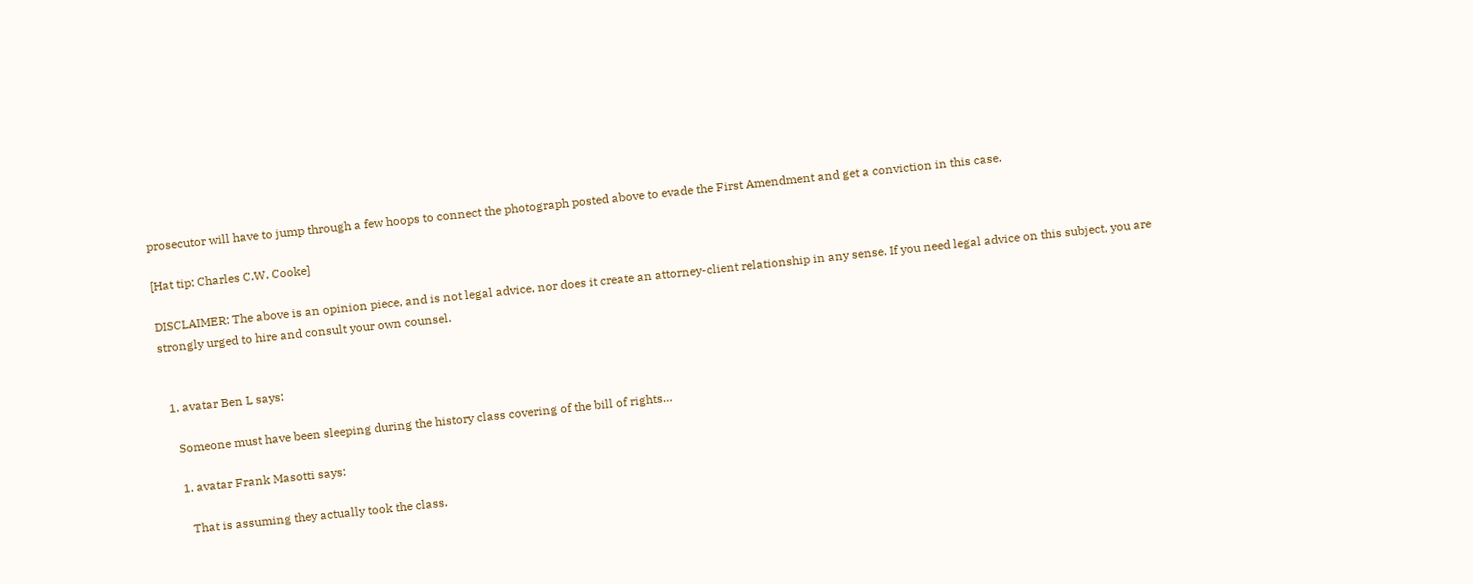prosecutor will have to jump through a few hoops to connect the photograph posted above to evade the First Amendment and get a conviction in this case.

[Hat tip: Charles C.W. Cooke]

DISCLAIMER: The above is an opinion piece, and is not legal advice, nor does it create an attorney-client relationship in any sense. If you need legal advice on this subject, you are strongly urged to hire and consult your own counsel.


  1. avatar Ben L says:

    Someone must have been sleeping during the history class covering of the bill of rights…

    1. avatar Frank Masotti says:

      That is assuming they actually took the class.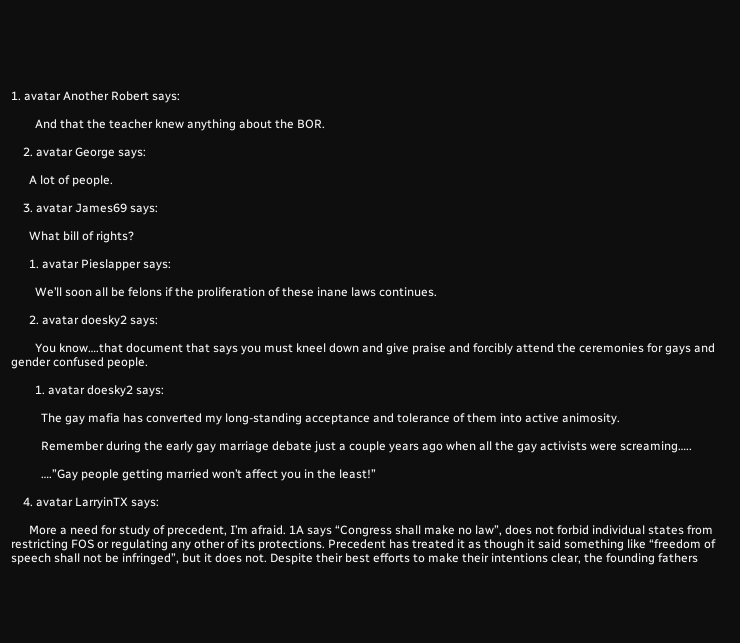1. avatar Another Robert says:

        And that the teacher knew anything about the BOR.

    2. avatar George says:

      A lot of people.

    3. avatar James69 says:

      What bill of rights?

      1. avatar Pieslapper says:

        We’ll soon all be felons if the proliferation of these inane laws continues.

      2. avatar doesky2 says:

        You know….that document that says you must kneel down and give praise and forcibly attend the ceremonies for gays and gender confused people.

        1. avatar doesky2 says:

          The gay mafia has converted my long-standing acceptance and tolerance of them into active animosity.

          Remember during the early gay marriage debate just a couple years ago when all the gay activists were screaming…..

          ….”Gay people getting married won’t affect you in the least!”

    4. avatar LarryinTX says:

      More a need for study of precedent, I’m afraid. 1A says “Congress shall make no law”, does not forbid individual states from restricting FOS or regulating any other of its protections. Precedent has treated it as though it said something like “freedom of speech shall not be infringed”, but it does not. Despite their best efforts to make their intentions clear, the founding fathers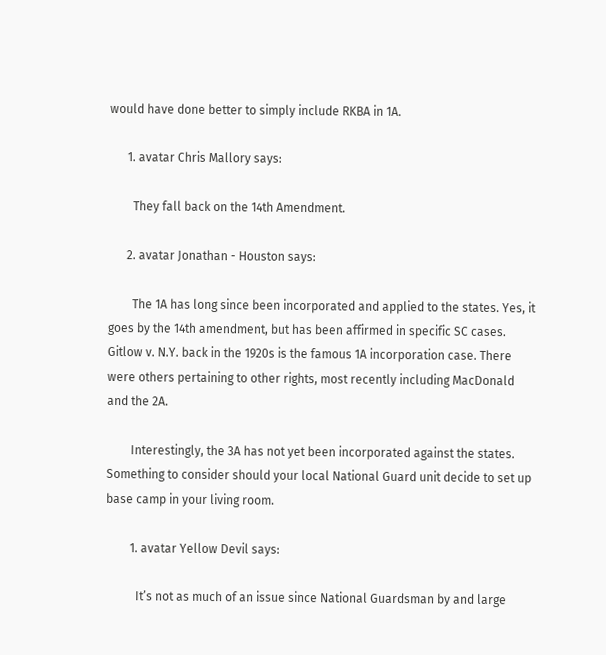would have done better to simply include RKBA in 1A.

      1. avatar Chris Mallory says:

        They fall back on the 14th Amendment.

      2. avatar Jonathan - Houston says:

        The 1A has long since been incorporated and applied to the states. Yes, it goes by the 14th amendment, but has been affirmed in specific SC cases. Gitlow v. N.Y. back in the 1920s is the famous 1A incorporation case. There were others pertaining to other rights, most recently including MacDonald and the 2A.

        Interestingly, the 3A has not yet been incorporated against the states. Something to consider should your local National Guard unit decide to set up base camp in your living room.

        1. avatar Yellow Devil says:

          It’s not as much of an issue since National Guardsman by and large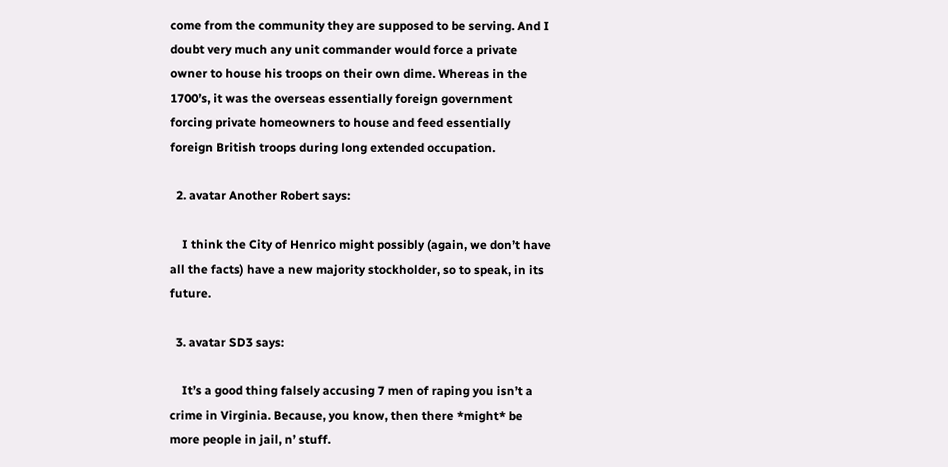come from the community they are supposed to be serving. And I doubt very much any unit commander would force a private owner to house his troops on their own dime. Whereas in the 1700’s, it was the overseas essentially foreign government forcing private homeowners to house and feed essentially foreign British troops during long extended occupation.

  2. avatar Another Robert says:

    I think the City of Henrico might possibly (again, we don’t have all the facts) have a new majority stockholder, so to speak, in its future.

  3. avatar SD3 says:

    It’s a good thing falsely accusing 7 men of raping you isn’t a crime in Virginia. Because, you know, then there *might* be more people in jail, n’ stuff.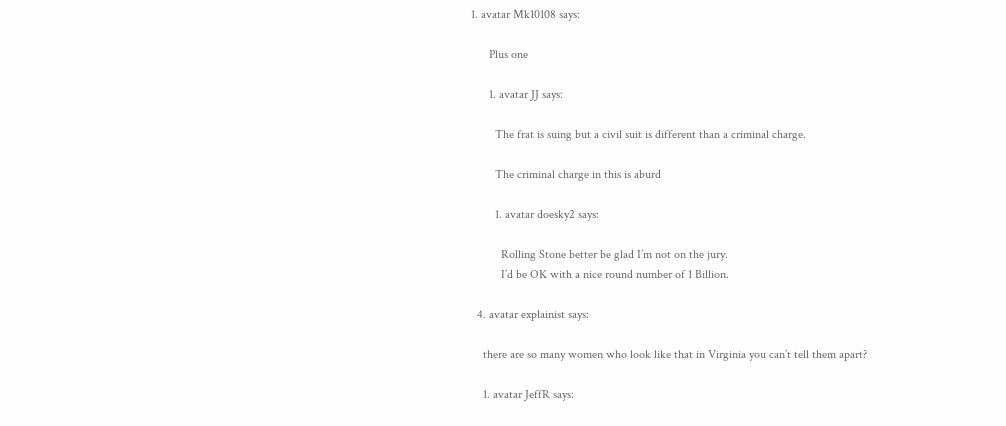1. avatar Mk10108 says:

      Plus one

      1. avatar JJ says:

        The frat is suing but a civil suit is different than a criminal charge.

        The criminal charge in this is aburd

        1. avatar doesky2 says:

          Rolling Stone better be glad I’m not on the jury.
          I’d be OK with a nice round number of 1 Billion.

  4. avatar explainist says:

    there are so many women who look like that in Virginia you can’t tell them apart?

    1. avatar JeffR says: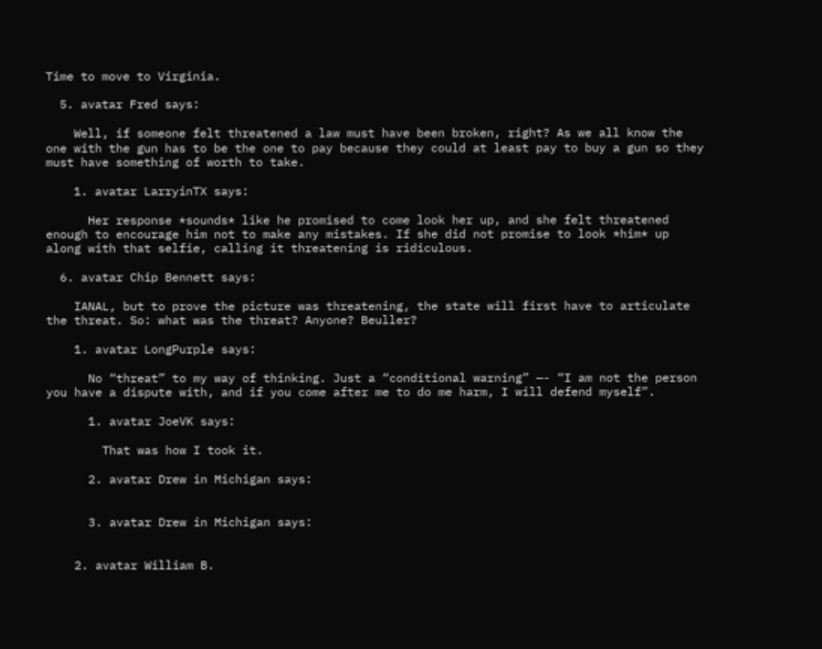Time to move to Virginia.

  5. avatar Fred says:

    Well, if someone felt threatened a law must have been broken, right? As we all know the one with the gun has to be the one to pay because they could at least pay to buy a gun so they must have something of worth to take.

    1. avatar LarryinTX says:

      Her response *sounds* like he promised to come look her up, and she felt threatened enough to encourage him not to make any mistakes. If she did not promise to look *him* up along with that selfie, calling it threatening is ridiculous.

  6. avatar Chip Bennett says:

    IANAL, but to prove the picture was threatening, the state will first have to articulate the threat. So: what was the threat? Anyone? Beuller?

    1. avatar LongPurple says:

      No “threat” to my way of thinking. Just a “conditional warning” —- “I am not the person you have a dispute with, and if you come after me to do me harm, I will defend myself”.

      1. avatar JoeVK says:

        That was how I took it.

      2. avatar Drew in Michigan says:


      3. avatar Drew in Michigan says:


    2. avatar William B.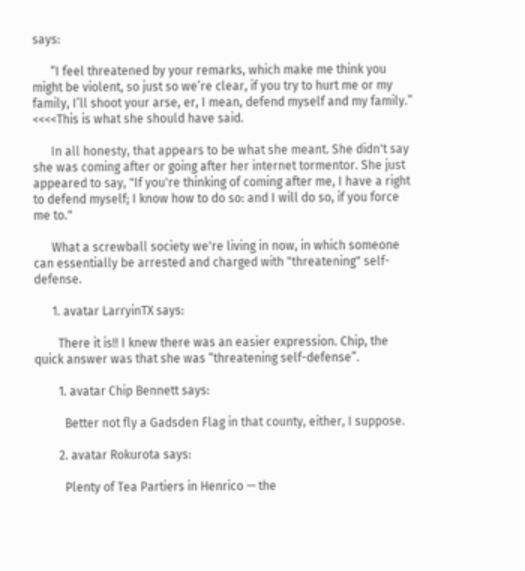says:

      “I feel threatened by your remarks, which make me think you might be violent, so just so we’re clear, if you try to hurt me or my family, I’ll shoot your arse, er, I mean, defend myself and my family.” <<<<This is what she should have said.

      In all honesty, that appears to be what she meant. She didn't say she was coming after or going after her internet tormentor. She just appeared to say, "If you're thinking of coming after me, I have a right to defend myself; I know how to do so: and I will do so, if you force me to."

      What a screwball society we're living in now, in which someone can essentially be arrested and charged with "threatening" self-defense.

      1. avatar LarryinTX says:

        There it is!! I knew there was an easier expression. Chip, the quick answer was that she was “threatening self-defense”.

        1. avatar Chip Bennett says:

          Better not fly a Gadsden Flag in that county, either, I suppose.

        2. avatar Rokurota says:

          Plenty of Tea Partiers in Henrico — the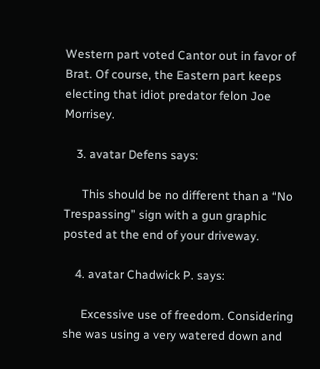Western part voted Cantor out in favor of Brat. Of course, the Eastern part keeps electing that idiot predator felon Joe Morrisey.

    3. avatar Defens says:

      This should be no different than a “No Trespassing” sign with a gun graphic posted at the end of your driveway.

    4. avatar Chadwick P. says:

      Excessive use of freedom. Considering she was using a very watered down and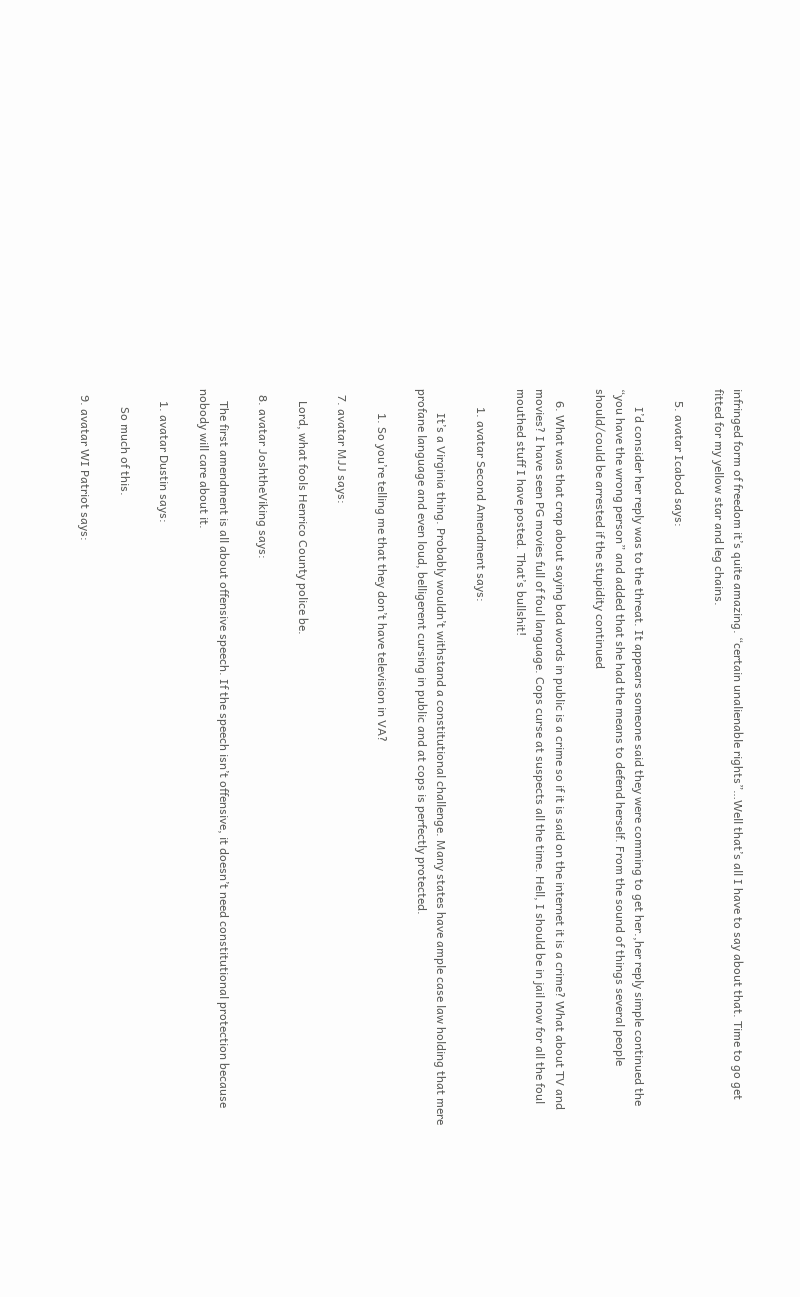infringed form of freedom it’s quite amazing. “certain unalienable rights”…Well that’s all I have to say about that. Time to go get fitted for my yellow star and leg chains.

    5. avatar Icabod says:

      I’d consider her reply was to the threat. It appears someone said they were comming to get her.,her reply simple continued the “you have the wrong person” and added that she had the means to defend herself. From the sound of things several people should/could be arrested if the stupidity continued

    6. What was that crap about saying bad words in public is a crime so if it is said on the internet it is a crime? What about TV and movies? I have seen PG movies full of foul language. Cops curse at suspects all the time. Hell, I should be in jail now for all the foul mouthed stuff I have posted. That’s bullshit!

      1. avatar Second Amendment says:

        It’s a Virginia thing. Probably wouldn’t withstand a constitutional challenge. Many states have ample case law holding that mere profane language and even loud, belligerent cursing in public and at cops is perfectly protected.

        1. So you’re telling me that they don’t have television in VA?

  7. avatar MJJ says:

    Lord, what fools Henrico County police be.

  8. avatar JoshtheViking says:

    The first amendment is all about offensive speech. If the speech isn’t offensive, it doesn’t need constitutional protection because nobody will care about it.

    1. avatar Dustin says:

      So much of this.

  9. avatar WI Patriot says: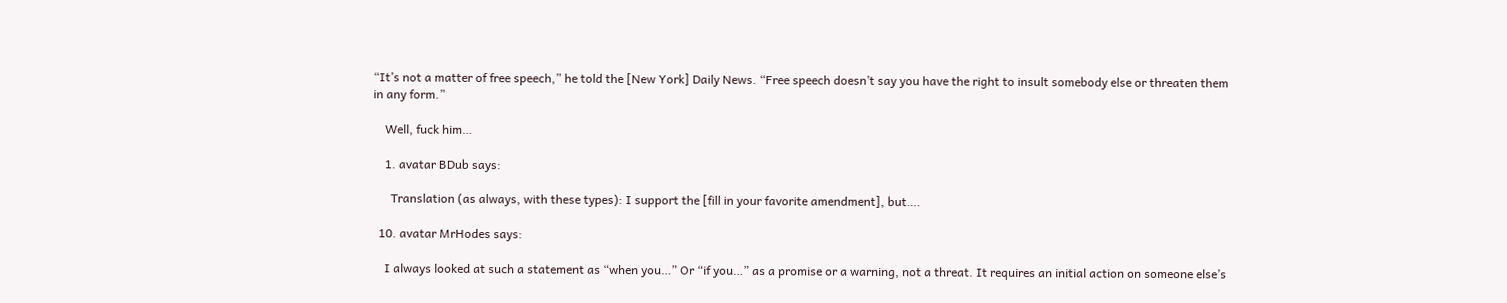“It’s not a matter of free speech,” he told the [New York] Daily News. “Free speech doesn’t say you have the right to insult somebody else or threaten them in any form.”

    Well, fuck him…

    1. avatar BDub says:

      Translation (as always, with these types): I support the [fill in your favorite amendment], but….

  10. avatar MrHodes says:

    I always looked at such a statement as “when you…” Or “if you…” as a promise or a warning, not a threat. It requires an initial action on someone else’s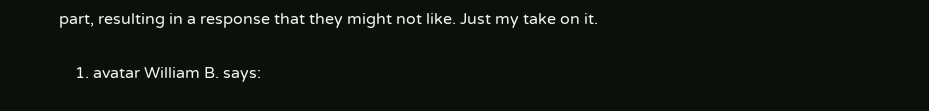part, resulting in a response that they might not like. Just my take on it.

    1. avatar William B. says: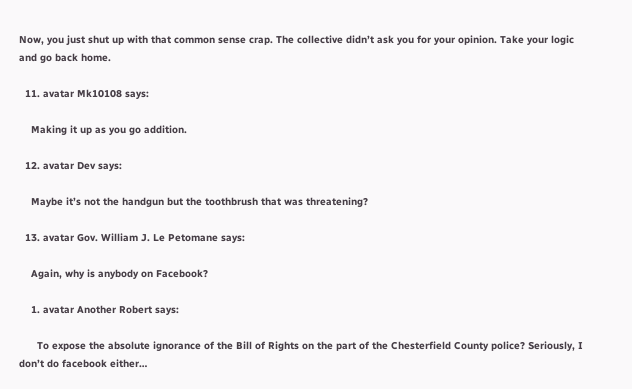Now, you just shut up with that common sense crap. The collective didn’t ask you for your opinion. Take your logic and go back home.

  11. avatar Mk10108 says:

    Making it up as you go addition.

  12. avatar Dev says:

    Maybe it’s not the handgun but the toothbrush that was threatening?

  13. avatar Gov. William J. Le Petomane says:

    Again, why is anybody on Facebook?

    1. avatar Another Robert says:

      To expose the absolute ignorance of the Bill of Rights on the part of the Chesterfield County police? Seriously, I don’t do facebook either…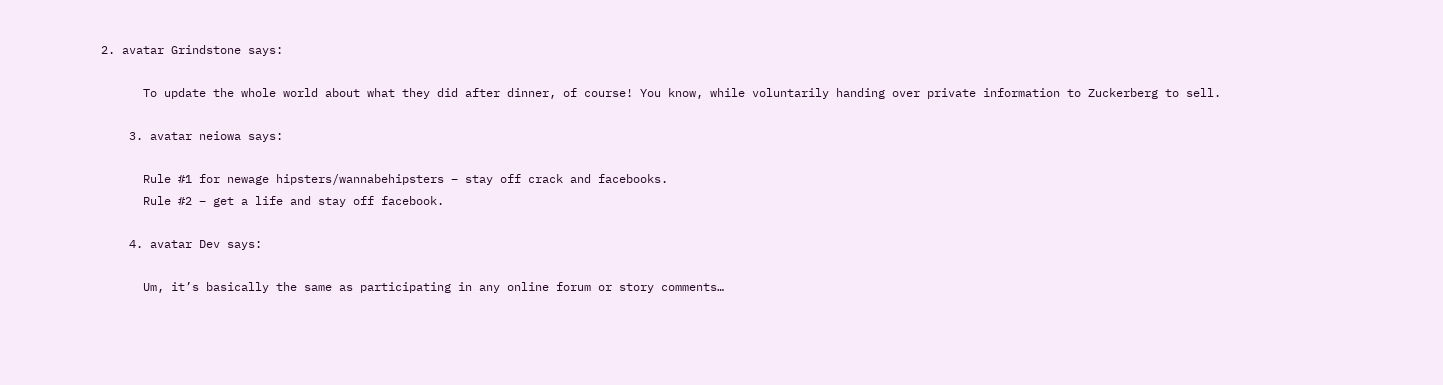2. avatar Grindstone says:

      To update the whole world about what they did after dinner, of course! You know, while voluntarily handing over private information to Zuckerberg to sell.

    3. avatar neiowa says:

      Rule #1 for newage hipsters/wannabehipsters – stay off crack and facebooks.
      Rule #2 – get a life and stay off facebook.

    4. avatar Dev says:

      Um, it’s basically the same as participating in any online forum or story comments…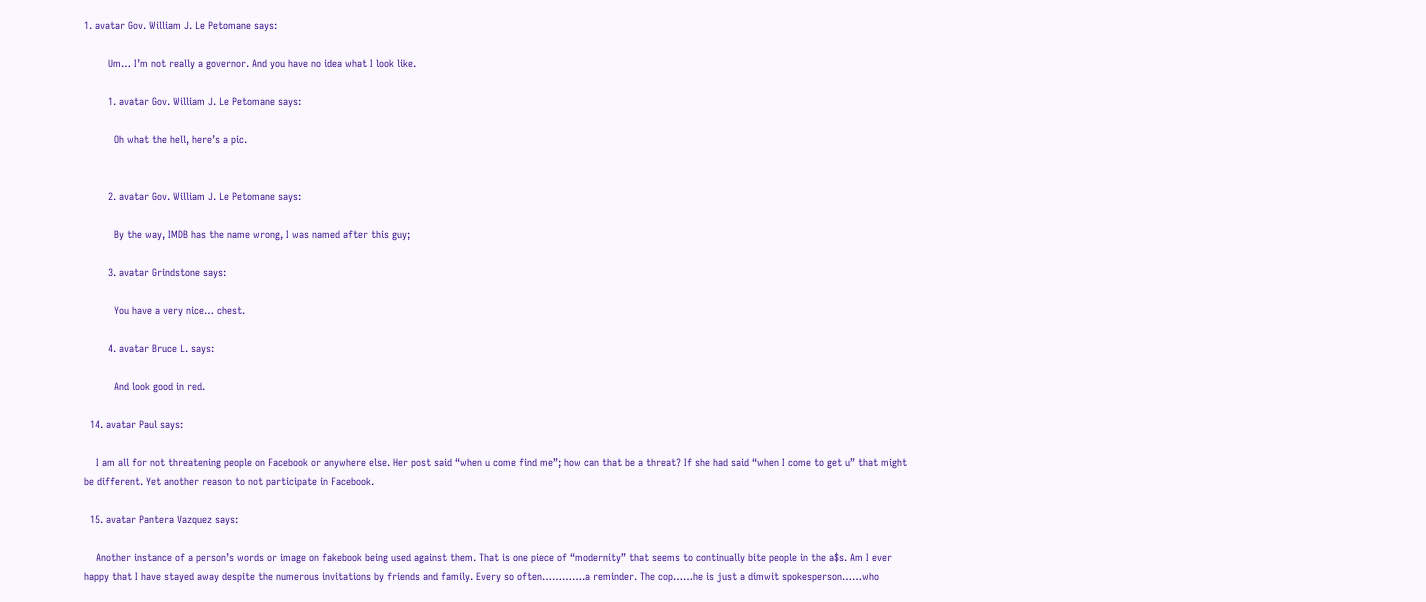1. avatar Gov. William J. Le Petomane says:

        Um… I’m not really a governor. And you have no idea what I look like.

        1. avatar Gov. William J. Le Petomane says:

          Oh what the hell, here’s a pic.


        2. avatar Gov. William J. Le Petomane says:

          By the way, IMDB has the name wrong, I was named after this guy;

        3. avatar Grindstone says:

          You have a very nice… chest.

        4. avatar Bruce L. says:

          And look good in red.

  14. avatar Paul says:

    I am all for not threatening people on Facebook or anywhere else. Her post said “when u come find me”; how can that be a threat? If she had said “when I come to get u” that might be different. Yet another reason to not participate in Facebook.

  15. avatar Pantera Vazquez says:

    Another instance of a person’s words or image on fakebook being used against them. That is one piece of “modernity” that seems to continually bite people in the a$s. Am I ever happy that I have stayed away despite the numerous invitations by friends and family. Every so often………….a reminder. The cop……he is just a dimwit spokesperson……who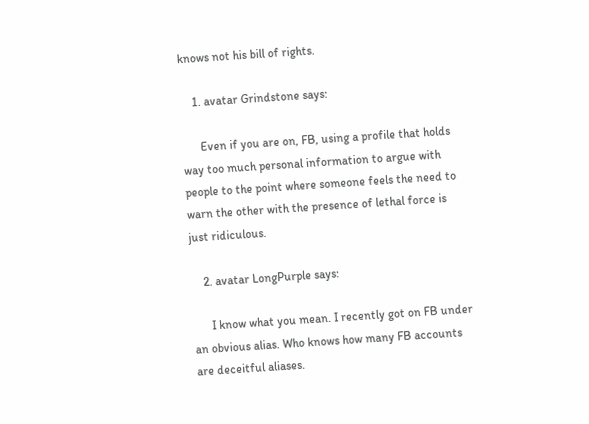knows not his bill of rights.

    1. avatar Grindstone says:

      Even if you are on, FB, using a profile that holds way too much personal information to argue with people to the point where someone feels the need to warn the other with the presence of lethal force is just ridiculous.

    2. avatar LongPurple says:

      I know what you mean. I recently got on FB under an obvious alias. Who knows how many FB accounts are deceitful aliases.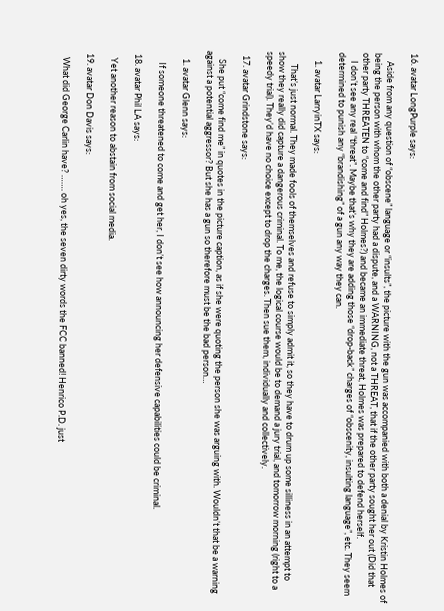16. avatar LongPurple says:

    Aside from any question of “obscene” language or “insults”, the picture with the gun was accompanied with both a denial by Kristin Holmes of being the person with whom the other party had a dispute, and a WARNING, not a THREAT, that if the other party sought her out (Did that other party THREATEN to “come and find” Holmes?) and became an immediate threat, Holmes was prepared to defend herself.
    I don’t see any real “threat”. Maybe that’s why they are adding those “drop-back” charges of “obscenity, insulting language”, etc. They seem determined to punish any “brandishing” of a gun any way they can.

    1. avatar LarryinTX says:

      That’s just normal. They made fools of themselves and refuse to simply admit it, so they have to drum up some silliness in an attempt to show they really did capture a dangerous criminal. To me, the logical course would be to demand a jury trial, and tomorrow morning (right to a speedy trial). They’d have no choice except to drop the charges. Then sue them, individually and collectively.

  17. avatar Grindstone says:

    She put “come find me” in quotes in the picture caption, as if she were quoting the person she was arguing with. Wouldn’t that be a warning against a potential aggressor? But she has a gun so therefore must be the bad person…

    1. avatar Glenn says:

      If someone threatened to come and get her, I don’t see how announcing her defensive capabilities could be criminal.

  18. avatar Phil LA says:

    Yet another reason to abstain from social media.

  19. avatar Don Davis says:

    What did George Carlin have? ……. oh yes, the seven dirty words the FCC banned! Henrico P.D. just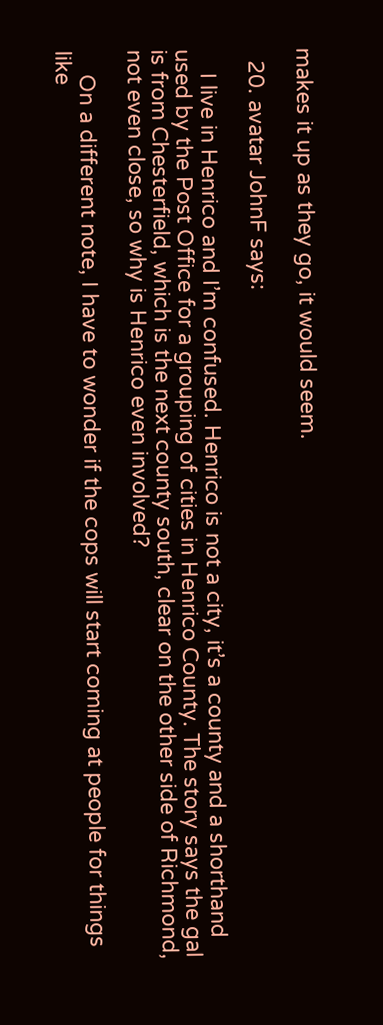makes it up as they go, it would seem.

  20. avatar JohnF says:

    I live in Henrico and I’m confused. Henrico is not a city, it’s a county and a shorthand used by the Post Office for a grouping of cities in Henrico County. The story says the gal is from Chesterfield, which is the next county south, clear on the other side of Richmond, not even close, so why is Henrico even involved?

    On a different note, I have to wonder if the cops will start coming at people for things like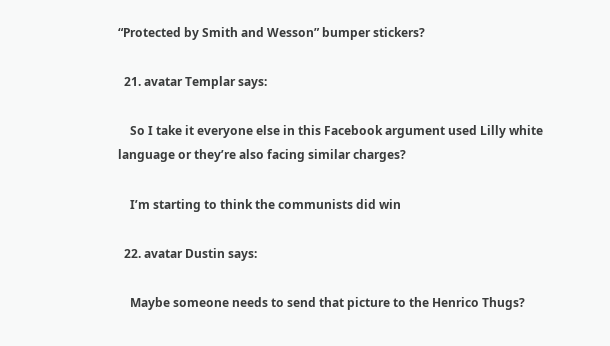“Protected by Smith and Wesson” bumper stickers?

  21. avatar Templar says:

    So I take it everyone else in this Facebook argument used Lilly white language or they’re also facing similar charges?

    I’m starting to think the communists did win

  22. avatar Dustin says:

    Maybe someone needs to send that picture to the Henrico Thugs?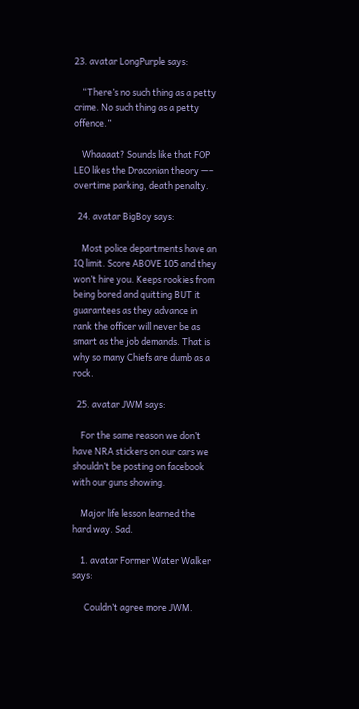23. avatar LongPurple says:

    “There’s no such thing as a petty crime. No such thing as a petty offence.”

    Whaaaat? Sounds like that FOP LEO likes the Draconian theory —– overtime parking, death penalty.

  24. avatar BigBoy says:

    Most police departments have an IQ limit. Score ABOVE 105 and they won’t hire you. Keeps rookies from being bored and quitting BUT it guarantees as they advance in rank the officer will never be as smart as the job demands. That is why so many Chiefs are dumb as a rock.

  25. avatar JWM says:

    For the same reason we don’t have NRA stickers on our cars we shouldn’t be posting on facebook with our guns showing.

    Major life lesson learned the hard way. Sad.

    1. avatar Former Water Walker says:

      Couldn’t agree more JWM.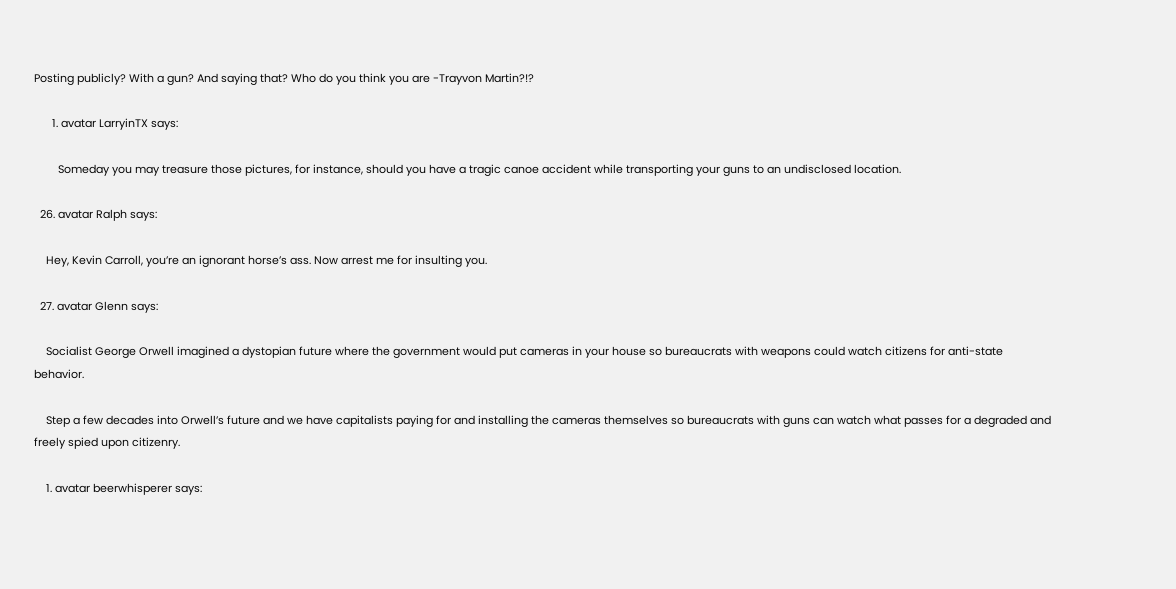Posting publicly? With a gun? And saying that? Who do you think you are -Trayvon Martin?!?

      1. avatar LarryinTX says:

        Someday you may treasure those pictures, for instance, should you have a tragic canoe accident while transporting your guns to an undisclosed location.

  26. avatar Ralph says:

    Hey, Kevin Carroll, you’re an ignorant horse’s ass. Now arrest me for insulting you.

  27. avatar Glenn says:

    Socialist George Orwell imagined a dystopian future where the government would put cameras in your house so bureaucrats with weapons could watch citizens for anti-state behavior.

    Step a few decades into Orwell’s future and we have capitalists paying for and installing the cameras themselves so bureaucrats with guns can watch what passes for a degraded and freely spied upon citizenry.

    1. avatar beerwhisperer says: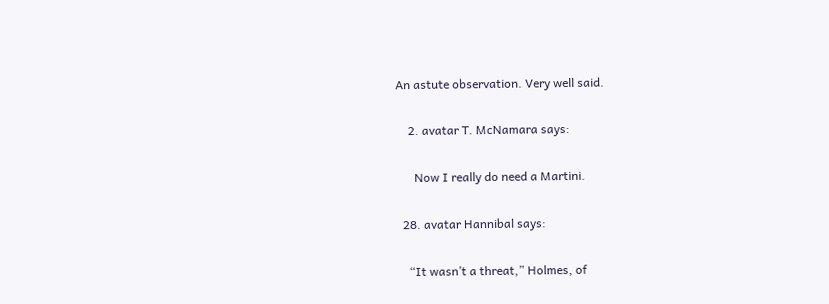An astute observation. Very well said.

    2. avatar T. McNamara says:

      Now I really do need a Martini.

  28. avatar Hannibal says:

    “It wasn’t a threat,” Holmes, of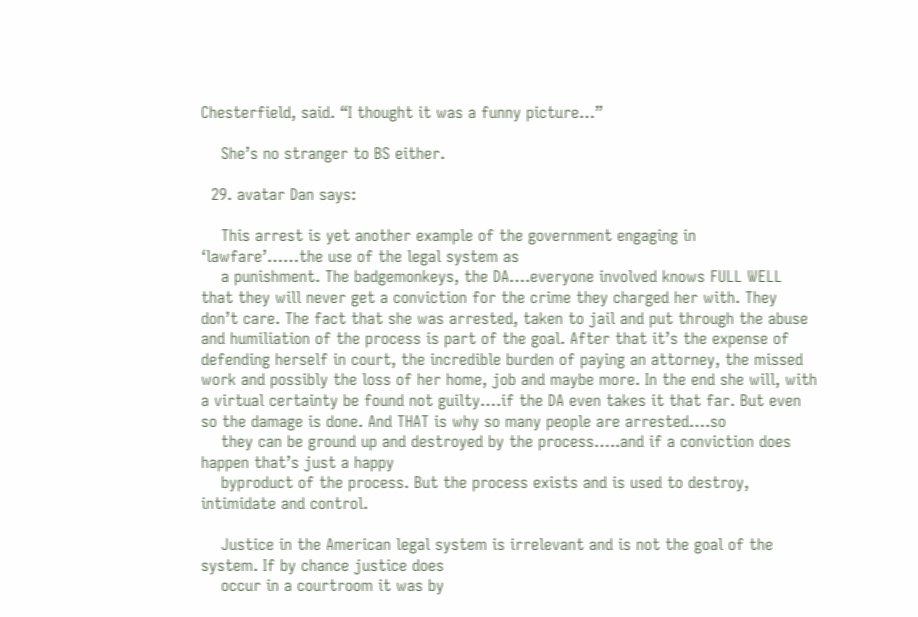Chesterfield, said. “I thought it was a funny picture…”

    She’s no stranger to BS either.

  29. avatar Dan says:

    This arrest is yet another example of the government engaging in ‘lawfare’……the use of the legal system as
    a punishment. The badgemonkeys, the DA….everyone involved knows FULL WELL that they will never get a conviction for the crime they charged her with. They don’t care. The fact that she was arrested, taken to jail and put through the abuse and humiliation of the process is part of the goal. After that it’s the expense of defending herself in court, the incredible burden of paying an attorney, the missed work and possibly the loss of her home, job and maybe more. In the end she will, with a virtual certainty be found not guilty….if the DA even takes it that far. But even so the damage is done. And THAT is why so many people are arrested….so
    they can be ground up and destroyed by the process…..and if a conviction does happen that’s just a happy
    byproduct of the process. But the process exists and is used to destroy, intimidate and control.

    Justice in the American legal system is irrelevant and is not the goal of the system. If by chance justice does
    occur in a courtroom it was by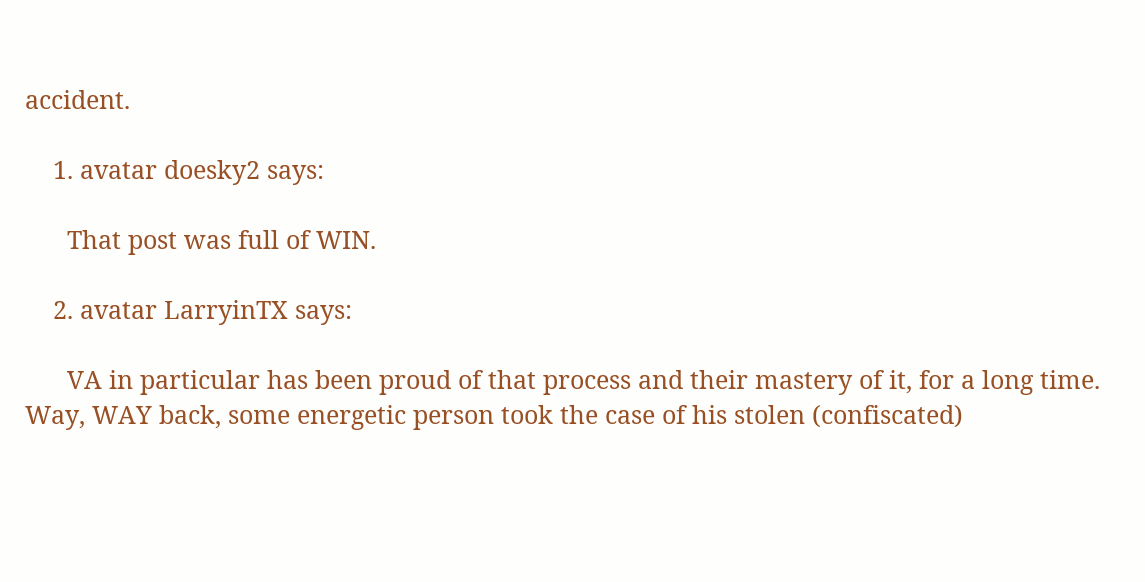accident.

    1. avatar doesky2 says:

      That post was full of WIN.

    2. avatar LarryinTX says:

      VA in particular has been proud of that process and their mastery of it, for a long time. Way, WAY back, some energetic person took the case of his stolen (confiscated)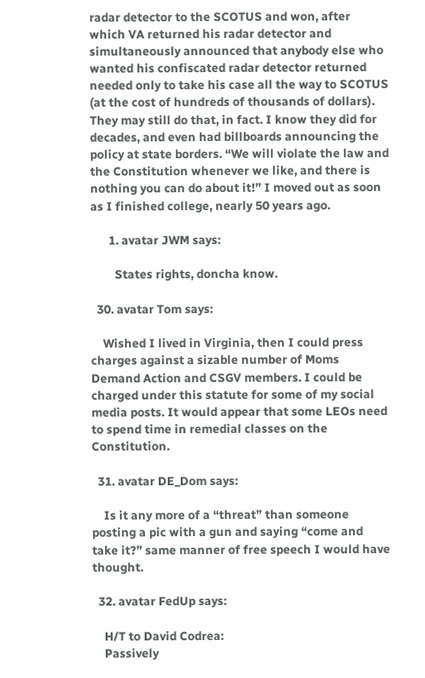radar detector to the SCOTUS and won, after which VA returned his radar detector and simultaneously announced that anybody else who wanted his confiscated radar detector returned needed only to take his case all the way to SCOTUS (at the cost of hundreds of thousands of dollars). They may still do that, in fact. I know they did for decades, and even had billboards announcing the policy at state borders. “We will violate the law and the Constitution whenever we like, and there is nothing you can do about it!” I moved out as soon as I finished college, nearly 50 years ago.

      1. avatar JWM says:

        States rights, doncha know.

  30. avatar Tom says:

    Wished I lived in Virginia, then I could press charges against a sizable number of Moms Demand Action and CSGV members. I could be charged under this statute for some of my social media posts. It would appear that some LEOs need to spend time in remedial classes on the Constitution.

  31. avatar DE_Dom says:

    Is it any more of a “threat” than someone posting a pic with a gun and saying “come and take it?” same manner of free speech I would have thought.

  32. avatar FedUp says:

    H/T to David Codrea:
    Passively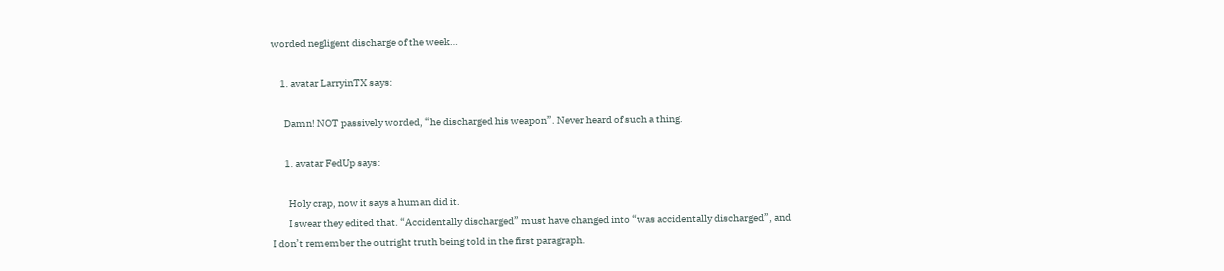worded negligent discharge of the week…

    1. avatar LarryinTX says:

      Damn! NOT passively worded, “he discharged his weapon”. Never heard of such a thing.

      1. avatar FedUp says:

        Holy crap, now it says a human did it.
        I swear they edited that. “Accidentally discharged” must have changed into “was accidentally discharged”, and I don’t remember the outright truth being told in the first paragraph.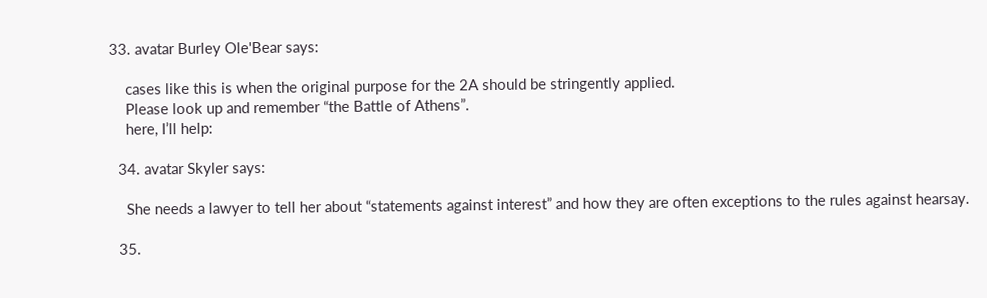33. avatar Burley Ole'Bear says:

    cases like this is when the original purpose for the 2A should be stringently applied.
    Please look up and remember “the Battle of Athens”.
    here, I’ll help:

  34. avatar Skyler says:

    She needs a lawyer to tell her about “statements against interest” and how they are often exceptions to the rules against hearsay.

  35.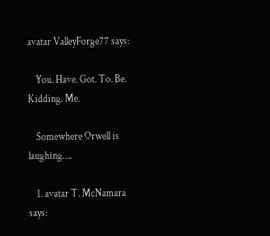avatar ValleyForge77 says:

    You. Have. Got. To. Be. Kidding. Me.

    Somewhere Orwell is laughing….

    1. avatar T. McNamara says: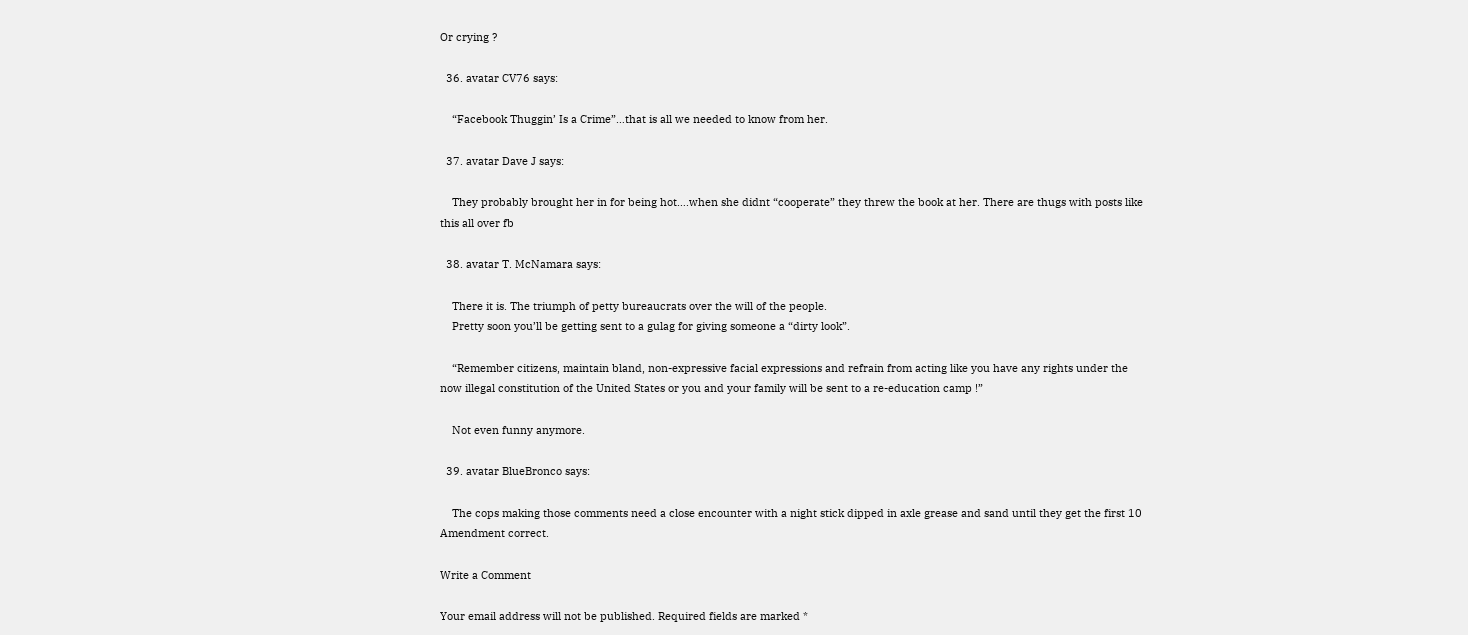Or crying ?

  36. avatar CV76 says:

    “Facebook Thuggin’ Is a Crime”…that is all we needed to know from her.

  37. avatar Dave J says:

    They probably brought her in for being hot….when she didnt “cooperate” they threw the book at her. There are thugs with posts like this all over fb

  38. avatar T. McNamara says:

    There it is. The triumph of petty bureaucrats over the will of the people.
    Pretty soon you’ll be getting sent to a gulag for giving someone a “dirty look”.

    “Remember citizens, maintain bland, non-expressive facial expressions and refrain from acting like you have any rights under the now illegal constitution of the United States or you and your family will be sent to a re-education camp !”

    Not even funny anymore.

  39. avatar BlueBronco says:

    The cops making those comments need a close encounter with a night stick dipped in axle grease and sand until they get the first 10 Amendment correct.

Write a Comment

Your email address will not be published. Required fields are marked *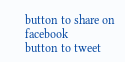button to share on facebook
button to tweet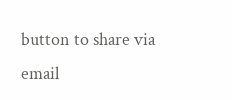button to share via email